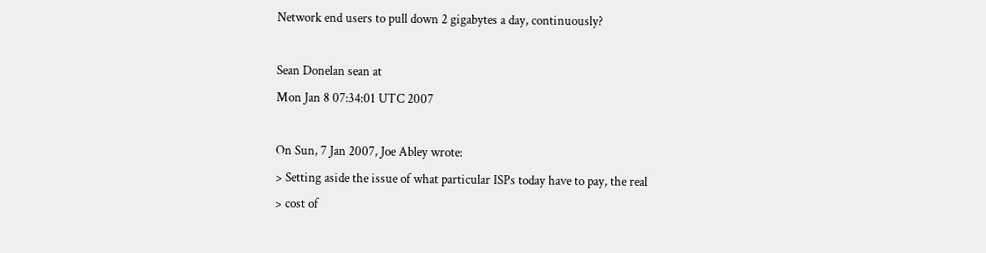Network end users to pull down 2 gigabytes a day, continuously?

Sean Donelan sean at
Mon Jan 8 07:34:01 UTC 2007

On Sun, 7 Jan 2007, Joe Abley wrote:
> Setting aside the issue of what particular ISPs today have to pay, the real
> cost of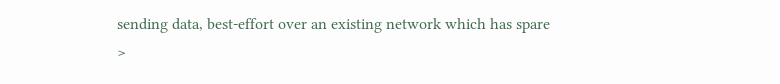sending data, best-effort over an existing network which has spare
>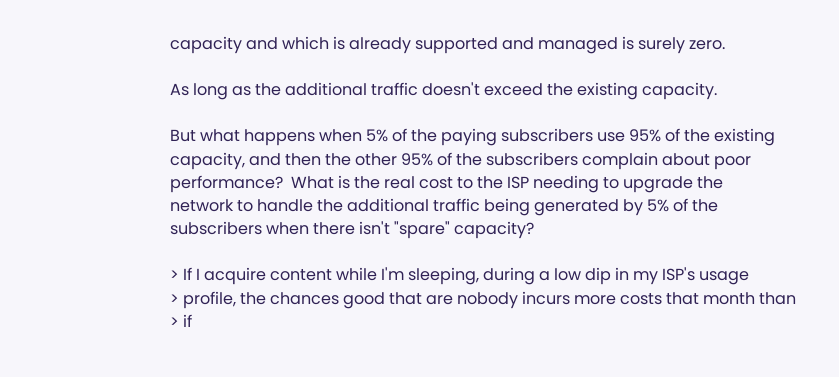capacity and which is already supported and managed is surely zero.

As long as the additional traffic doesn't exceed the existing capacity.

But what happens when 5% of the paying subscribers use 95% of the existing
capacity, and then the other 95% of the subscribers complain about poor
performance?  What is the real cost to the ISP needing to upgrade the
network to handle the additional traffic being generated by 5% of the
subscribers when there isn't "spare" capacity?

> If I acquire content while I'm sleeping, during a low dip in my ISP's usage
> profile, the chances good that are nobody incurs more costs that month than
> if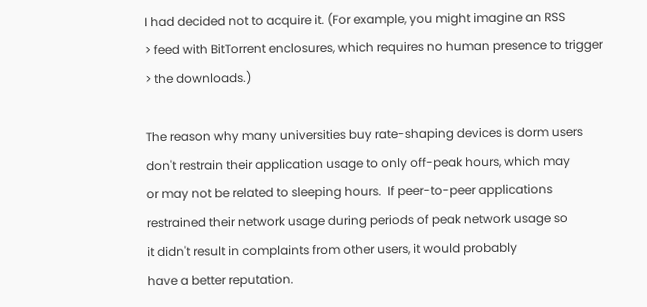I had decided not to acquire it. (For example, you might imagine an RSS
> feed with BitTorrent enclosures, which requires no human presence to trigger
> the downloads.)

The reason why many universities buy rate-shaping devices is dorm users
don't restrain their application usage to only off-peak hours, which may
or may not be related to sleeping hours.  If peer-to-peer applications
restrained their network usage during periods of peak network usage so
it didn't result in complaints from other users, it would probably
have a better reputation.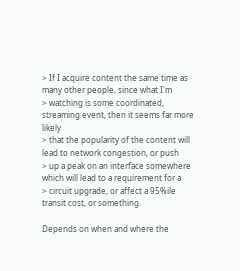> If I acquire content the same time as many other people, since what I'm
> watching is some coordinated, streaming event, then it seems far more likely
> that the popularity of the content will lead to network congestion, or push
> up a peak on an interface somewhere which will lead to a requirement for a
> circuit upgrade, or affect a 95%ile transit cost, or something.

Depends on when and where the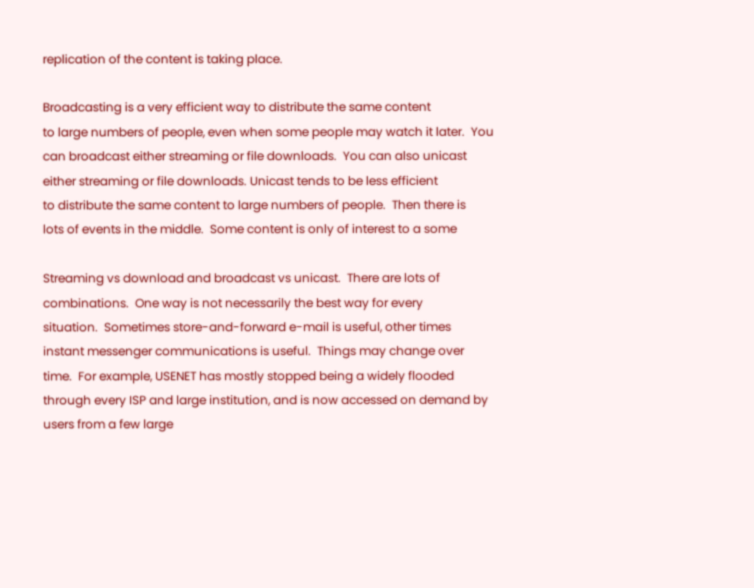replication of the content is taking place.

Broadcasting is a very efficient way to distribute the same content
to large numbers of people, even when some people may watch it later.  You
can broadcast either streaming or file downloads.  You can also unicast
either streaming or file downloads. Unicast tends to be less efficient
to distribute the same content to large numbers of people.  Then there is
lots of events in the middle.  Some content is only of interest to a some

Streaming vs download and broadcast vs unicast.  There are lots of
combinations.  One way is not necessarily the best way for every
situation.  Sometimes store-and-forward e-mail is useful, other times
instant messenger communications is useful.  Things may change over
time.  For example, USENET has mostly stopped being a widely flooded
through every ISP and large institution, and is now accessed on demand by
users from a few large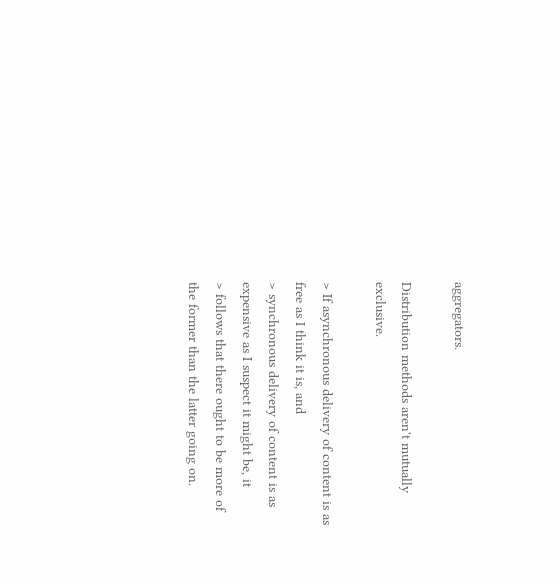aggregators.

Distribution methods aren't mutually exclusive.

> If asynchronous delivery of content is as free as I think it is, and
> synchronous delivery of content is as expensive as I suspect it might be, it
> follows that there ought to be more of the former than the latter going on.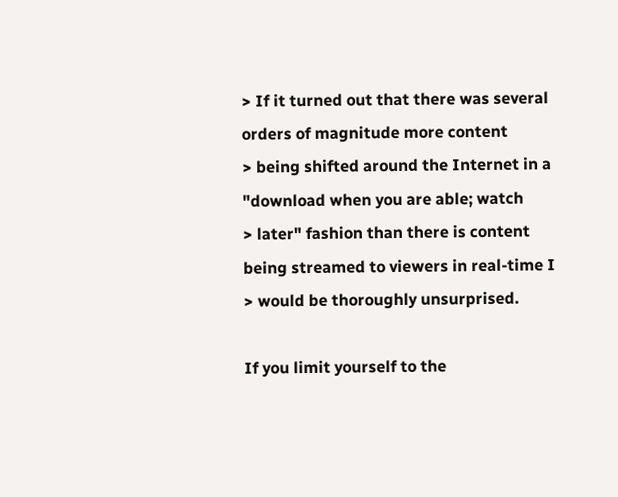> If it turned out that there was several orders of magnitude more content
> being shifted around the Internet in a "download when you are able; watch
> later" fashion than there is content being streamed to viewers in real-time I
> would be thoroughly unsurprised.

If you limit yourself to the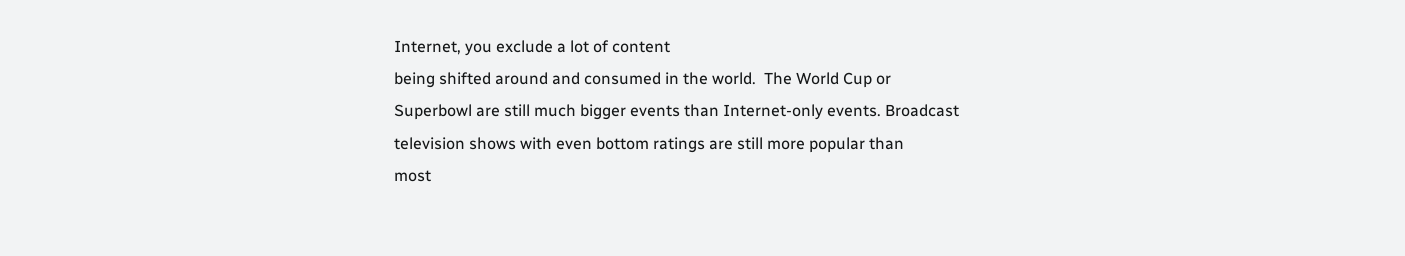Internet, you exclude a lot of content
being shifted around and consumed in the world.  The World Cup or
Superbowl are still much bigger events than Internet-only events. Broadcast
television shows with even bottom ratings are still more popular than
most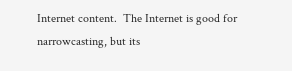Internet content.  The Internet is good for narrowcasting, but its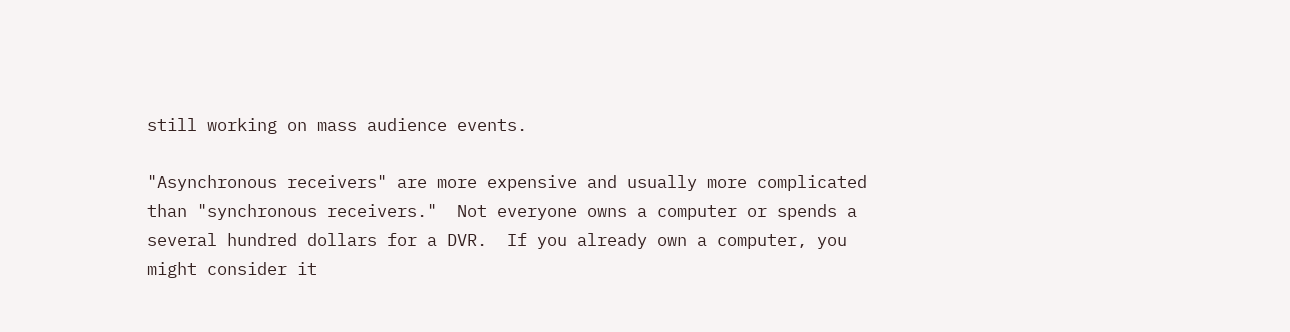still working on mass audience events.

"Asynchronous receivers" are more expensive and usually more complicated
than "synchronous receivers."  Not everyone owns a computer or spends a
several hundred dollars for a DVR.  If you already own a computer, you
might consider it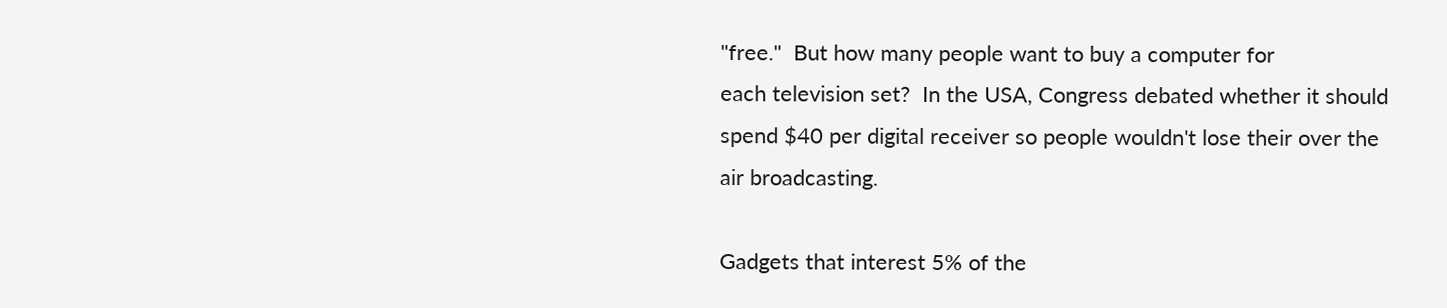"free."  But how many people want to buy a computer for
each television set?  In the USA, Congress debated whether it should
spend $40 per digital receiver so people wouldn't lose their over the
air broadcasting.

Gadgets that interest 5% of the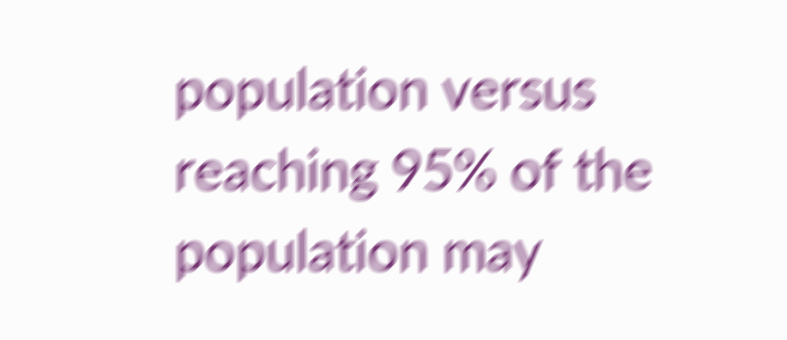population versus reaching 95% of the
population may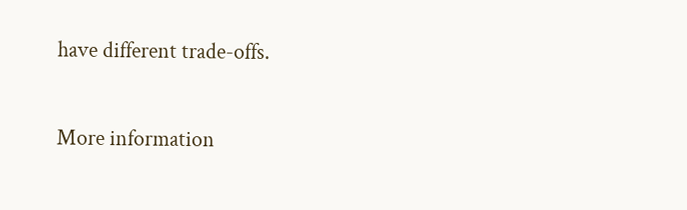have different trade-offs.

More information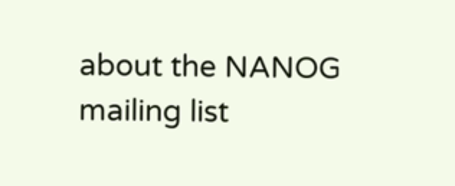about the NANOG mailing list